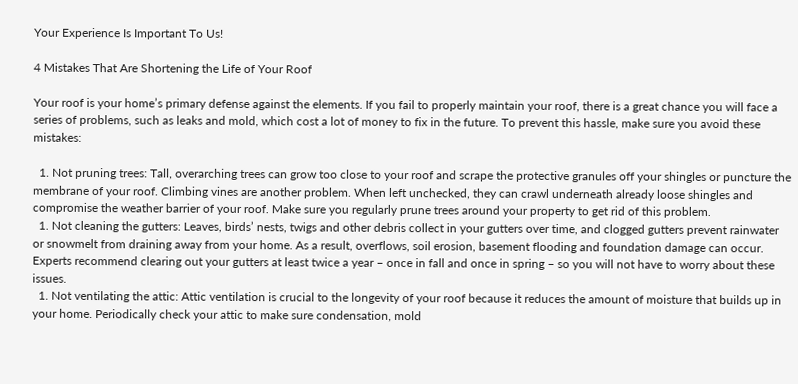Your Experience Is Important To Us!

4 Mistakes That Are Shortening the Life of Your Roof

Your roof is your home’s primary defense against the elements. If you fail to properly maintain your roof, there is a great chance you will face a series of problems, such as leaks and mold, which cost a lot of money to fix in the future. To prevent this hassle, make sure you avoid these mistakes:

  1. Not pruning trees: Tall, overarching trees can grow too close to your roof and scrape the protective granules off your shingles or puncture the membrane of your roof. Climbing vines are another problem. When left unchecked, they can crawl underneath already loose shingles and compromise the weather barrier of your roof. Make sure you regularly prune trees around your property to get rid of this problem.
  1. Not cleaning the gutters: Leaves, birds’ nests, twigs and other debris collect in your gutters over time, and clogged gutters prevent rainwater or snowmelt from draining away from your home. As a result, overflows, soil erosion, basement flooding and foundation damage can occur. Experts recommend clearing out your gutters at least twice a year – once in fall and once in spring – so you will not have to worry about these issues.
  1. Not ventilating the attic: Attic ventilation is crucial to the longevity of your roof because it reduces the amount of moisture that builds up in your home. Periodically check your attic to make sure condensation, mold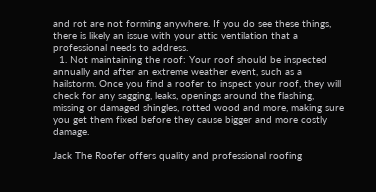and rot are not forming anywhere. If you do see these things, there is likely an issue with your attic ventilation that a professional needs to address.
  1. Not maintaining the roof: Your roof should be inspected annually and after an extreme weather event, such as a hailstorm. Once you find a roofer to inspect your roof, they will check for any sagging, leaks, openings around the flashing, missing or damaged shingles, rotted wood and more, making sure you get them fixed before they cause bigger and more costly damage.

Jack The Roofer offers quality and professional roofing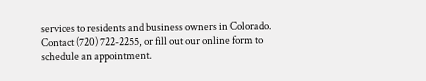services to residents and business owners in Colorado. Contact (720) 722-2255, or fill out our online form to schedule an appointment.